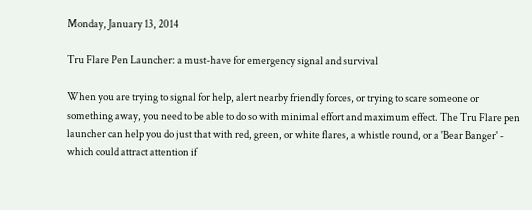Monday, January 13, 2014

Tru Flare Pen Launcher: a must-have for emergency signal and survival

When you are trying to signal for help, alert nearby friendly forces, or trying to scare someone or something away, you need to be able to do so with minimal effort and maximum effect. The Tru Flare pen launcher can help you do just that with red, green, or white flares, a whistle round, or a 'Bear Banger' - which could attract attention if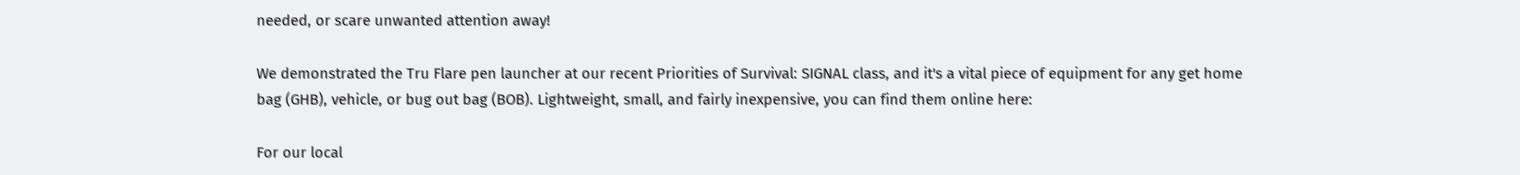needed, or scare unwanted attention away!

We demonstrated the Tru Flare pen launcher at our recent Priorities of Survival: SIGNAL class, and it's a vital piece of equipment for any get home bag (GHB), vehicle, or bug out bag (BOB). Lightweight, small, and fairly inexpensive, you can find them online here:

For our local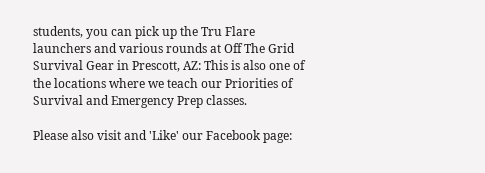students, you can pick up the Tru Flare launchers and various rounds at Off The Grid Survival Gear in Prescott, AZ: This is also one of the locations where we teach our Priorities of Survival and Emergency Prep classes.

Please also visit and 'Like' our Facebook page: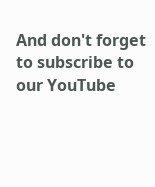And don't forget to subscribe to our YouTube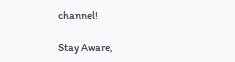channel!

Stay Aware,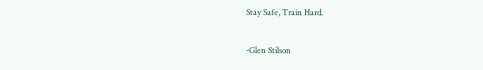Stay Safe, Train Hard.

-Glen Stilson